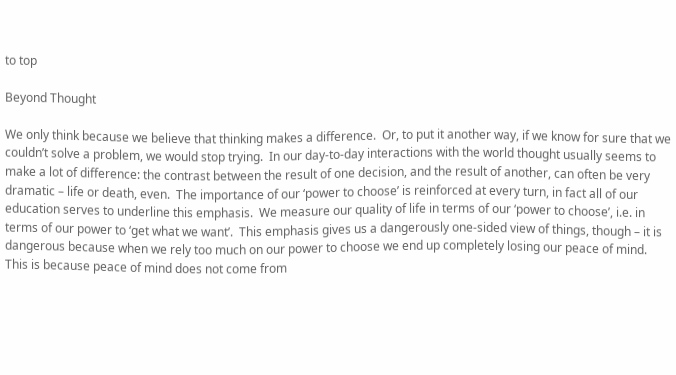to top

Beyond Thought

We only think because we believe that thinking makes a difference.  Or, to put it another way, if we know for sure that we couldn’t solve a problem, we would stop trying.  In our day-to-day interactions with the world thought usually seems to make a lot of difference: the contrast between the result of one decision, and the result of another, can often be very dramatic – life or death, even.  The importance of our ‘power to choose’ is reinforced at every turn, in fact all of our education serves to underline this emphasis.  We measure our quality of life in terms of our ‘power to choose’, i.e. in terms of our power to ‘get what we want’.  This emphasis gives us a dangerously one-sided view of things, though – it is dangerous because when we rely too much on our power to choose we end up completely losing our peace of mind.  This is because peace of mind does not come from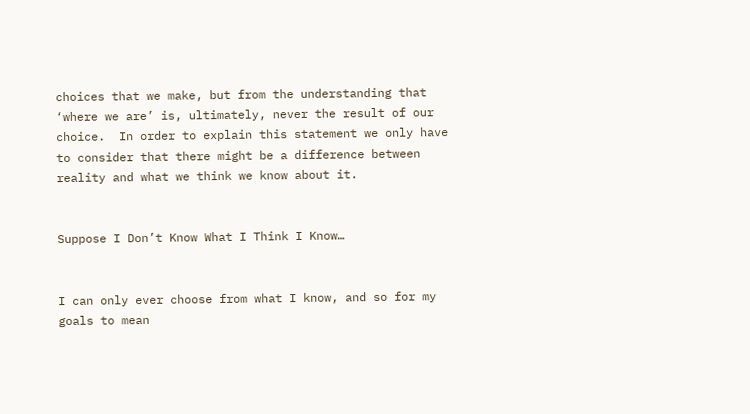choices that we make, but from the understanding that ‘where we are’ is, ultimately, never the result of our choice.  In order to explain this statement we only have to consider that there might be a difference between reality and what we think we know about it.


Suppose I Don’t Know What I Think I Know…


I can only ever choose from what I know, and so for my goals to mean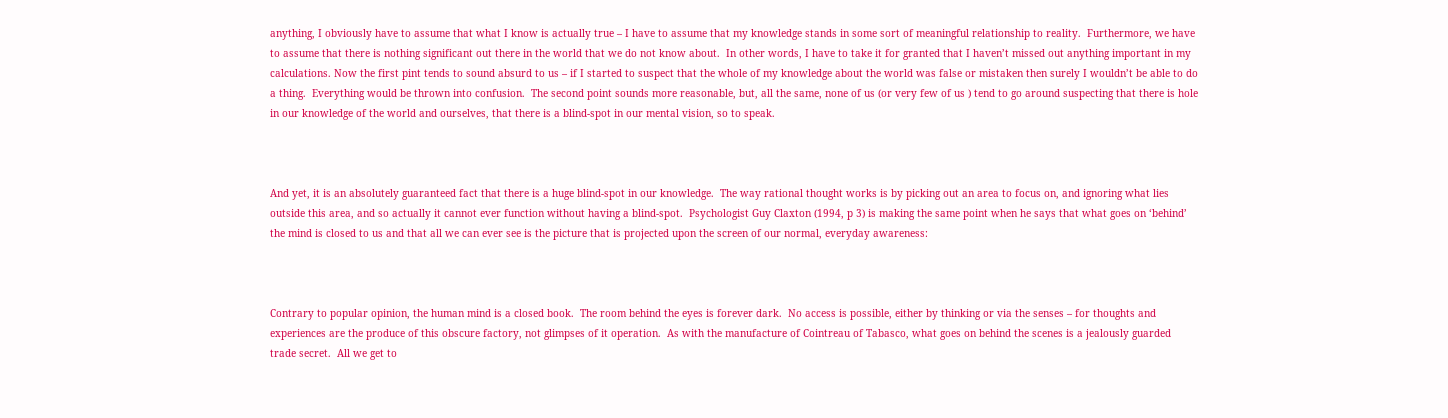anything, I obviously have to assume that what I know is actually true – I have to assume that my knowledge stands in some sort of meaningful relationship to reality.  Furthermore, we have to assume that there is nothing significant out there in the world that we do not know about.  In other words, I have to take it for granted that I haven’t missed out anything important in my calculations. Now the first pint tends to sound absurd to us – if I started to suspect that the whole of my knowledge about the world was false or mistaken then surely I wouldn’t be able to do a thing.  Everything would be thrown into confusion.  The second point sounds more reasonable, but, all the same, none of us (or very few of us ) tend to go around suspecting that there is hole in our knowledge of the world and ourselves, that there is a blind-spot in our mental vision, so to speak.



And yet, it is an absolutely guaranteed fact that there is a huge blind-spot in our knowledge.  The way rational thought works is by picking out an area to focus on, and ignoring what lies outside this area, and so actually it cannot ever function without having a blind-spot.  Psychologist Guy Claxton (1994, p 3) is making the same point when he says that what goes on ‘behind’ the mind is closed to us and that all we can ever see is the picture that is projected upon the screen of our normal, everyday awareness:



Contrary to popular opinion, the human mind is a closed book.  The room behind the eyes is forever dark.  No access is possible, either by thinking or via the senses – for thoughts and experiences are the produce of this obscure factory, not glimpses of it operation.  As with the manufacture of Cointreau of Tabasco, what goes on behind the scenes is a jealously guarded trade secret.  All we get to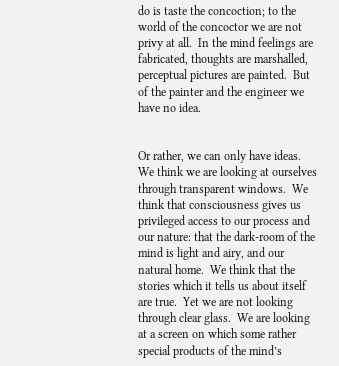do is taste the concoction; to the world of the concoctor we are not privy at all.  In the mind feelings are fabricated, thoughts are marshalled, perceptual pictures are painted.  But of the painter and the engineer we have no idea.


Or rather, we can only have ideas.  We think we are looking at ourselves through transparent windows.  We think that consciousness gives us privileged access to our process and our nature: that the dark-room of the mind is light and airy, and our natural home.  We think that the stories which it tells us about itself are true.  Yet we are not looking through clear glass.  We are looking at a screen on which some rather special products of the mind’s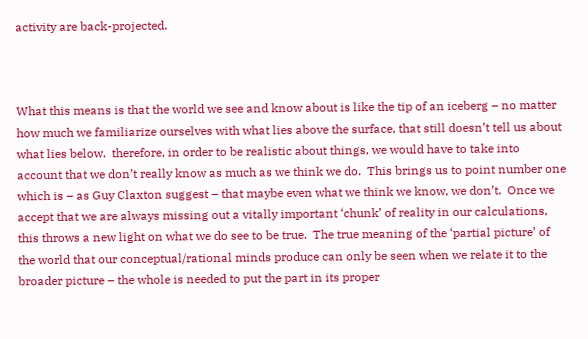activity are back-projected.



What this means is that the world we see and know about is like the tip of an iceberg – no matter how much we familiarize ourselves with what lies above the surface, that still doesn’t tell us about what lies below.  therefore, in order to be realistic about things, we would have to take into account that we don’t really know as much as we think we do.  This brings us to point number one which is – as Guy Claxton suggest – that maybe even what we think we know, we don’t.  Once we accept that we are always missing out a vitally important ‘chunk’ of reality in our calculations, this throws a new light on what we do see to be true.  The true meaning of the ‘partial picture’ of the world that our conceptual/rational minds produce can only be seen when we relate it to the broader picture – the whole is needed to put the part in its proper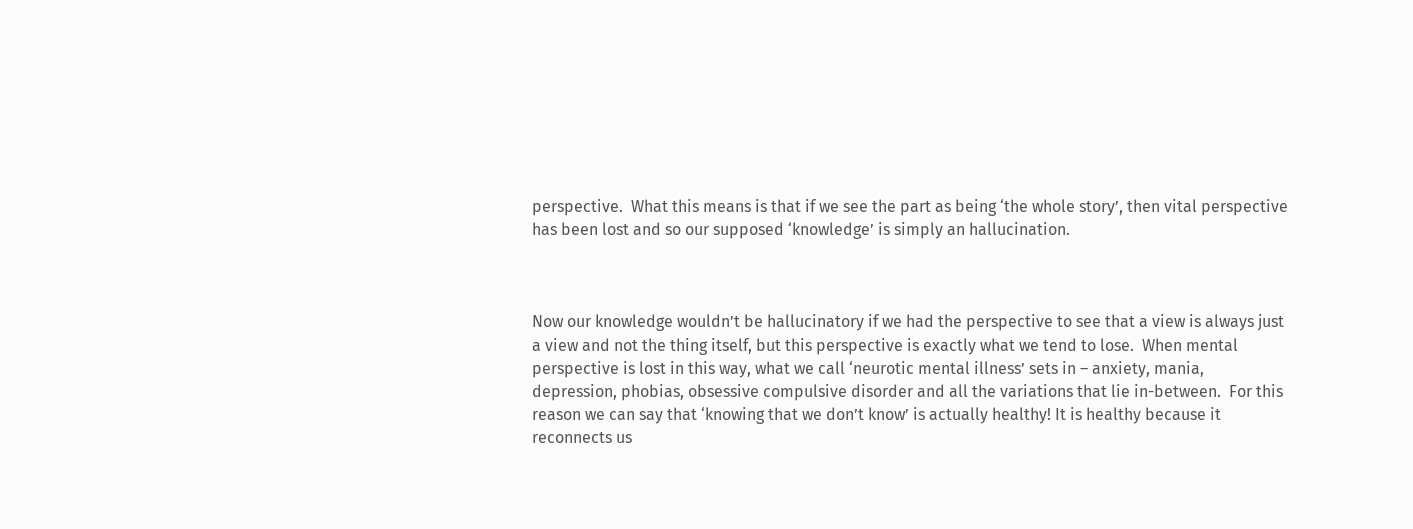perspective.  What this means is that if we see the part as being ‘the whole story’, then vital perspective has been lost and so our supposed ‘knowledge’ is simply an hallucination.



Now our knowledge wouldn’t be hallucinatory if we had the perspective to see that a view is always just a view and not the thing itself, but this perspective is exactly what we tend to lose.  When mental perspective is lost in this way, what we call ‘neurotic mental illness’ sets in – anxiety, mania, depression, phobias, obsessive compulsive disorder and all the variations that lie in-between.  For this reason we can say that ‘knowing that we don’t know’ is actually healthy! It is healthy because it reconnects us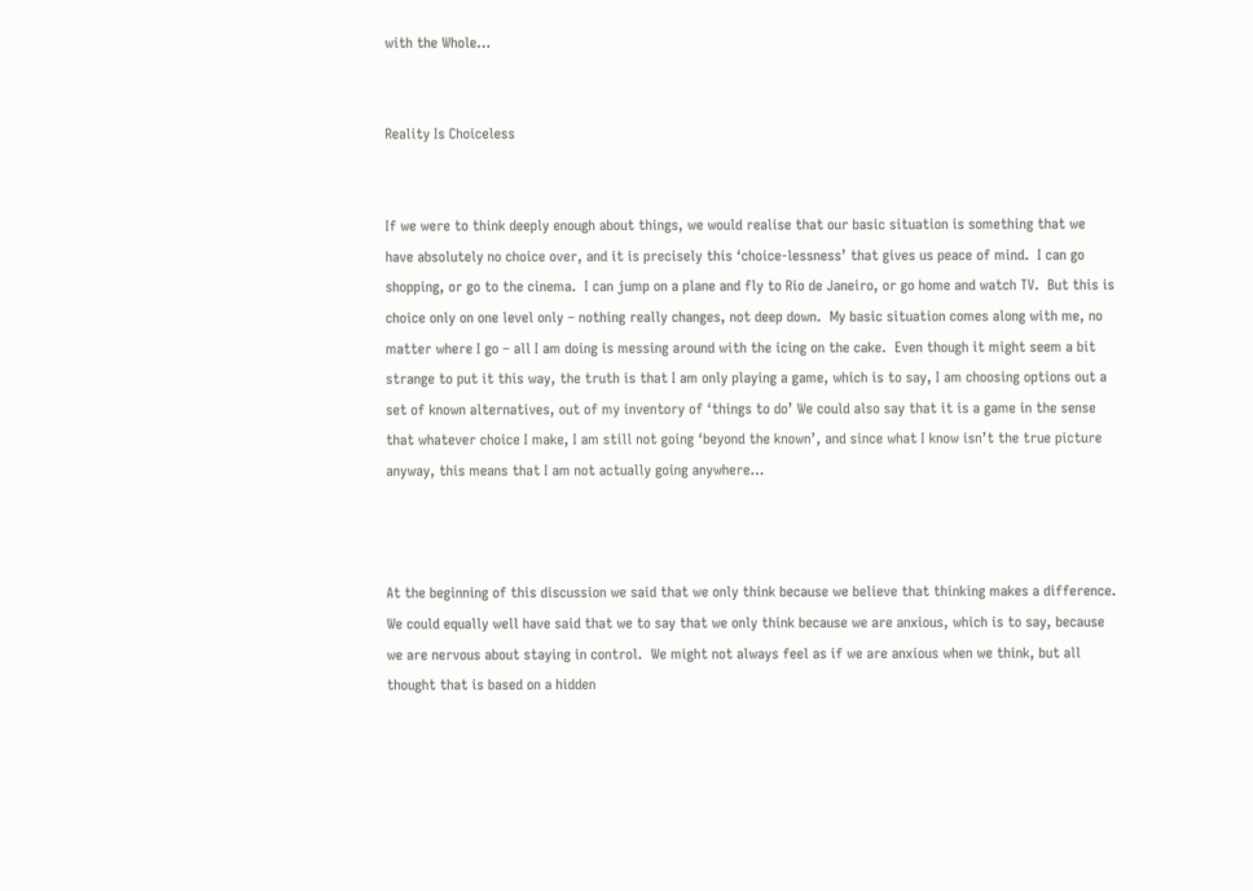with the Whole…


Reality Is Choiceless


If we were to think deeply enough about things, we would realise that our basic situation is something that we have absolutely no choice over, and it is precisely this ‘choice-lessness’ that gives us peace of mind.  I can go shopping, or go to the cinema.  I can jump on a plane and fly to Rio de Janeiro, or go home and watch TV.  But this is choice only on one level only – nothing really changes, not deep down.  My basic situation comes along with me, no matter where I go – all I am doing is messing around with the icing on the cake.  Even though it might seem a bit strange to put it this way, the truth is that I am only playing a game, which is to say, I am choosing options out a set of known alternatives, out of my inventory of ‘things to do’ We could also say that it is a game in the sense that whatever choice I make, I am still not going ‘beyond the known’, and since what I know isn’t the true picture anyway, this means that I am not actually going anywhere…



At the beginning of this discussion we said that we only think because we believe that thinking makes a difference.  We could equally well have said that we to say that we only think because we are anxious, which is to say, because we are nervous about staying in control.  We might not always feel as if we are anxious when we think, but all thought that is based on a hidden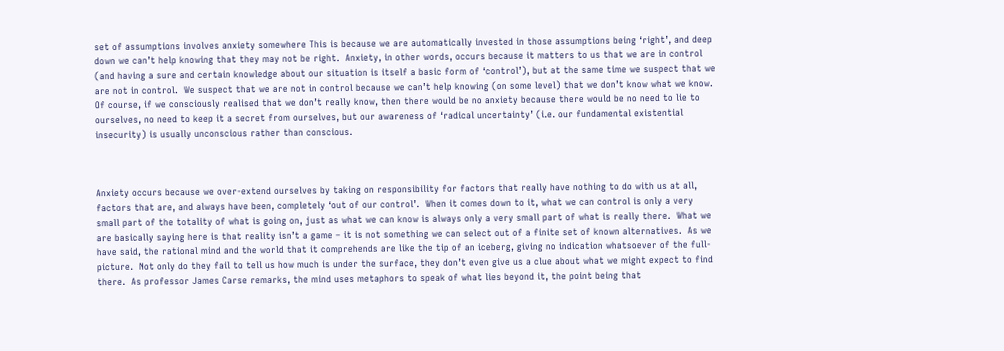set of assumptions involves anxiety somewhere This is because we are automatically invested in those assumptions being ‘right’, and deep down we can’t help knowing that they may not be right.  Anxiety, in other words, occurs because it matters to us that we are in control (and having a sure and certain knowledge about our situation is itself a basic form of ‘control’), but at the same time we suspect that we are not in control.  We suspect that we are not in control because we can’t help knowing (on some level) that we don’t know what we know.  Of course, if we consciously realised that we don’t really know, then there would be no anxiety because there would be no need to lie to ourselves, no need to keep it a secret from ourselves, but our awareness of ‘radical uncertainty’ (i.e. our fundamental existential insecurity) is usually unconscious rather than conscious.



Anxiety occurs because we over-extend ourselves by taking on responsibility for factors that really have nothing to do with us at all, factors that are, and always have been, completely ‘out of our control’.  When it comes down to it, what we can control is only a very small part of the totality of what is going on, just as what we can know is always only a very small part of what is really there.  What we are basically saying here is that reality isn’t a game – it is not something we can select out of a finite set of known alternatives.  As we have said, the rational mind and the world that it comprehends are like the tip of an iceberg, giving no indication whatsoever of the full-picture.  Not only do they fail to tell us how much is under the surface, they don’t even give us a clue about what we might expect to find there.  As professor James Carse remarks, the mind uses metaphors to speak of what lies beyond it, the point being that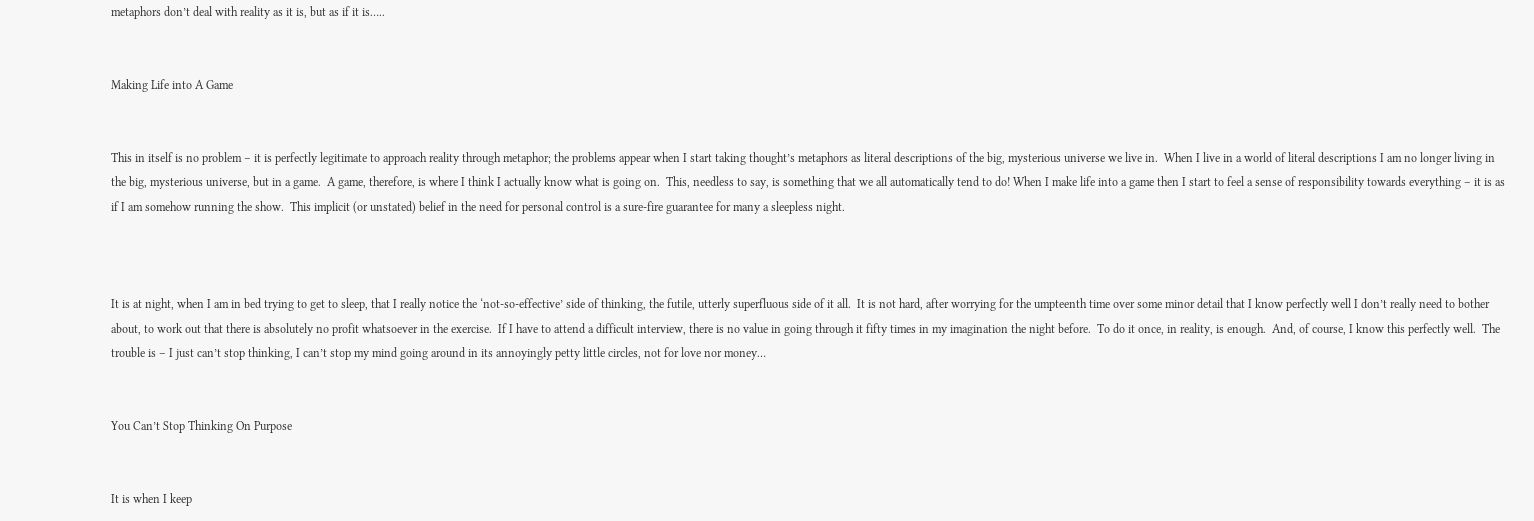metaphors don’t deal with reality as it is, but as if it is…..


Making Life into A Game


This in itself is no problem – it is perfectly legitimate to approach reality through metaphor; the problems appear when I start taking thought’s metaphors as literal descriptions of the big, mysterious universe we live in.  When I live in a world of literal descriptions I am no longer living in the big, mysterious universe, but in a game.  A game, therefore, is where I think I actually know what is going on.  This, needless to say, is something that we all automatically tend to do! When I make life into a game then I start to feel a sense of responsibility towards everything – it is as if I am somehow running the show.  This implicit (or unstated) belief in the need for personal control is a sure-fire guarantee for many a sleepless night.



It is at night, when I am in bed trying to get to sleep, that I really notice the ‘not-so-effective’ side of thinking, the futile, utterly superfluous side of it all.  It is not hard, after worrying for the umpteenth time over some minor detail that I know perfectly well I don’t really need to bother about, to work out that there is absolutely no profit whatsoever in the exercise.  If I have to attend a difficult interview, there is no value in going through it fifty times in my imagination the night before.  To do it once, in reality, is enough.  And, of course, I know this perfectly well.  The trouble is – I just can’t stop thinking, I can’t stop my mind going around in its annoyingly petty little circles, not for love nor money…


You Can’t Stop Thinking On Purpose


It is when I keep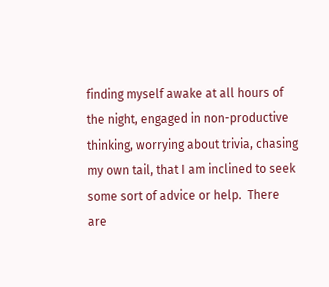finding myself awake at all hours of the night, engaged in non-productive thinking, worrying about trivia, chasing my own tail, that I am inclined to seek some sort of advice or help.  There are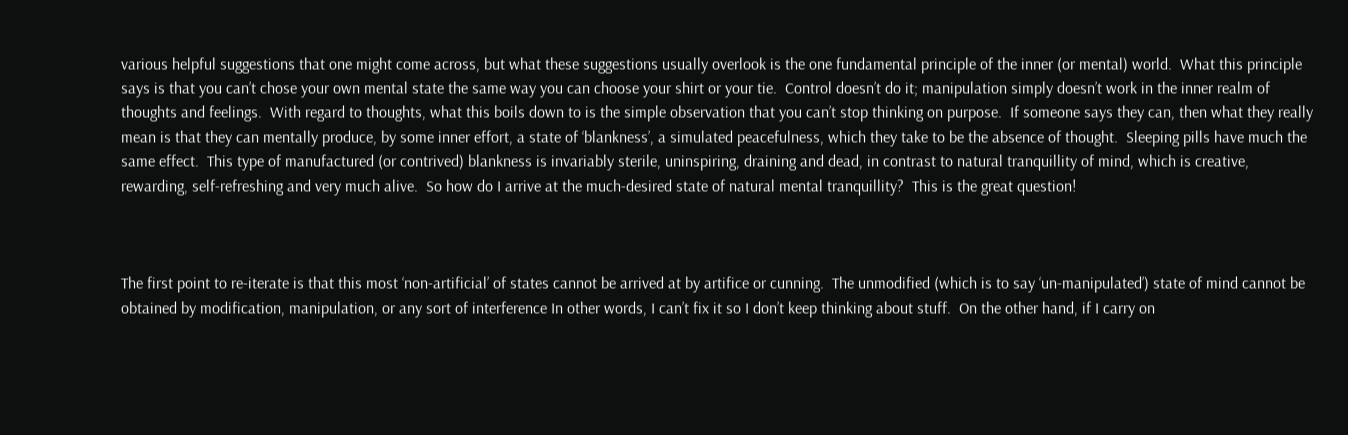various helpful suggestions that one might come across, but what these suggestions usually overlook is the one fundamental principle of the inner (or mental) world.  What this principle says is that you can’t chose your own mental state the same way you can choose your shirt or your tie.  Control doesn’t do it; manipulation simply doesn’t work in the inner realm of thoughts and feelings.  With regard to thoughts, what this boils down to is the simple observation that you can’t stop thinking on purpose.  If someone says they can, then what they really mean is that they can mentally produce, by some inner effort, a state of ‘blankness’, a simulated peacefulness, which they take to be the absence of thought.  Sleeping pills have much the same effect.  This type of manufactured (or contrived) blankness is invariably sterile, uninspiring, draining and dead, in contrast to natural tranquillity of mind, which is creative, rewarding, self-refreshing and very much alive.  So how do I arrive at the much-desired state of natural mental tranquillity?  This is the great question!



The first point to re-iterate is that this most ‘non-artificial’ of states cannot be arrived at by artifice or cunning.  The unmodified (which is to say ‘un-manipulated’) state of mind cannot be obtained by modification, manipulation, or any sort of interference In other words, I can’t fix it so I don’t keep thinking about stuff.  On the other hand, if I carry on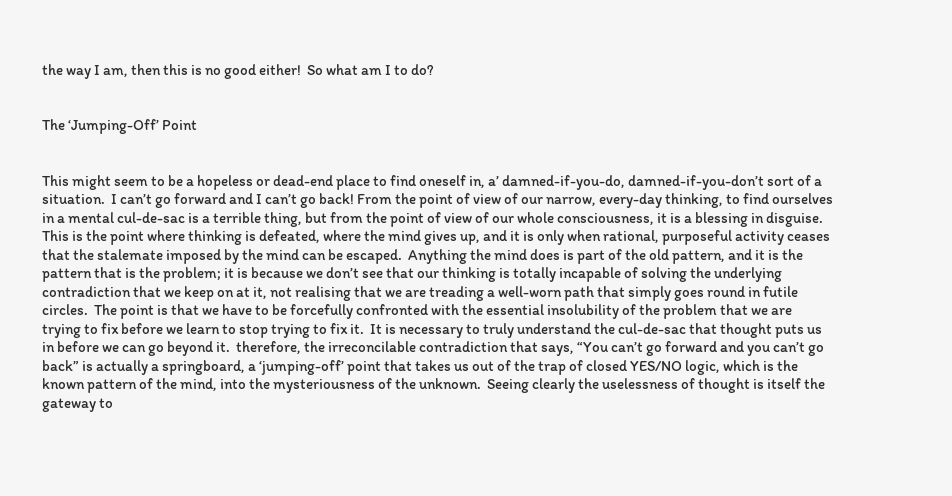the way I am, then this is no good either!  So what am I to do?


The ‘Jumping-Off’ Point


This might seem to be a hopeless or dead-end place to find oneself in, a’ damned-if-you-do, damned-if-you-don’t sort of a situation.  I can’t go forward and I can’t go back! From the point of view of our narrow, every-day thinking, to find ourselves in a mental cul-de-sac is a terrible thing, but from the point of view of our whole consciousness, it is a blessing in disguise.  This is the point where thinking is defeated, where the mind gives up, and it is only when rational, purposeful activity ceases that the stalemate imposed by the mind can be escaped.  Anything the mind does is part of the old pattern, and it is the pattern that is the problem; it is because we don’t see that our thinking is totally incapable of solving the underlying contradiction that we keep on at it, not realising that we are treading a well-worn path that simply goes round in futile circles.  The point is that we have to be forcefully confronted with the essential insolubility of the problem that we are trying to fix before we learn to stop trying to fix it.  It is necessary to truly understand the cul-de-sac that thought puts us in before we can go beyond it.  therefore, the irreconcilable contradiction that says, “You can’t go forward and you can’t go back” is actually a springboard, a ‘jumping-off’ point that takes us out of the trap of closed YES/NO logic, which is the known pattern of the mind, into the mysteriousness of the unknown.  Seeing clearly the uselessness of thought is itself the gateway to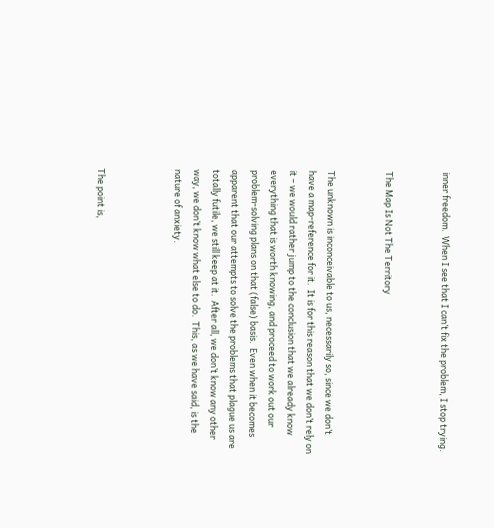inner freedom.  When I see that I can’t fix the problem, I stop trying.


The Map Is Not The Territory


The unknown is inconceivable to us, necessarily so, since we don’t have a map-reference for it.  It is for this reason that we don’t rely on it – we would rather jump to the conclusion that we already know everything that is worth knowing, and proceed to work out our problem-solving plans on that (false) basis.  Even when it becomes apparent that our attempts to solve the problems that plague us are totally futile, we still keep at it.  After all, we don’t know any other way, we don’t know what else to do.  This, as we have said, is the nature of anxiety.



The point is,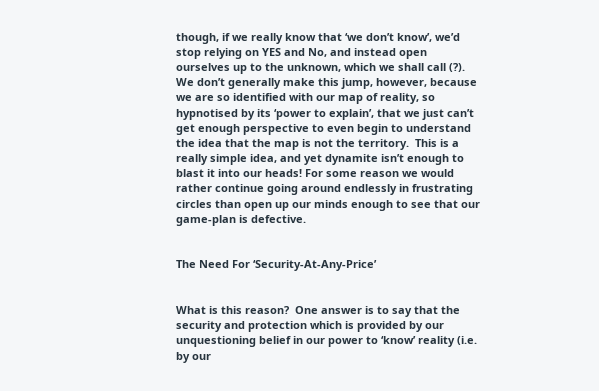though, if we really know that ‘we don’t know’, we’d stop relying on YES and No, and instead open ourselves up to the unknown, which we shall call (?).  We don’t generally make this jump, however, because we are so identified with our map of reality, so hypnotised by its ‘power to explain’, that we just can’t get enough perspective to even begin to understand the idea that the map is not the territory.  This is a really simple idea, and yet dynamite isn’t enough to blast it into our heads! For some reason we would rather continue going around endlessly in frustrating circles than open up our minds enough to see that our game-plan is defective.


The Need For ‘Security-At-Any-Price’


What is this reason?  One answer is to say that the security and protection which is provided by our unquestioning belief in our power to ‘know’ reality (i.e. by our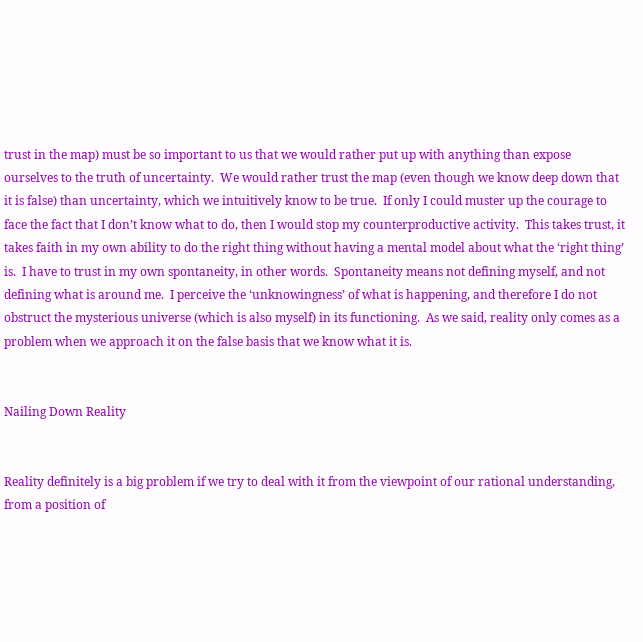trust in the map) must be so important to us that we would rather put up with anything than expose ourselves to the truth of uncertainty.  We would rather trust the map (even though we know deep down that it is false) than uncertainty, which we intuitively know to be true.  If only I could muster up the courage to face the fact that I don’t know what to do, then I would stop my counterproductive activity.  This takes trust, it takes faith in my own ability to do the right thing without having a mental model about what the ‘right thing’ is.  I have to trust in my own spontaneity, in other words.  Spontaneity means not defining myself, and not defining what is around me.  I perceive the ‘unknowingness’ of what is happening, and therefore I do not obstruct the mysterious universe (which is also myself) in its functioning.  As we said, reality only comes as a problem when we approach it on the false basis that we know what it is.


Nailing Down Reality


Reality definitely is a big problem if we try to deal with it from the viewpoint of our rational understanding, from a position of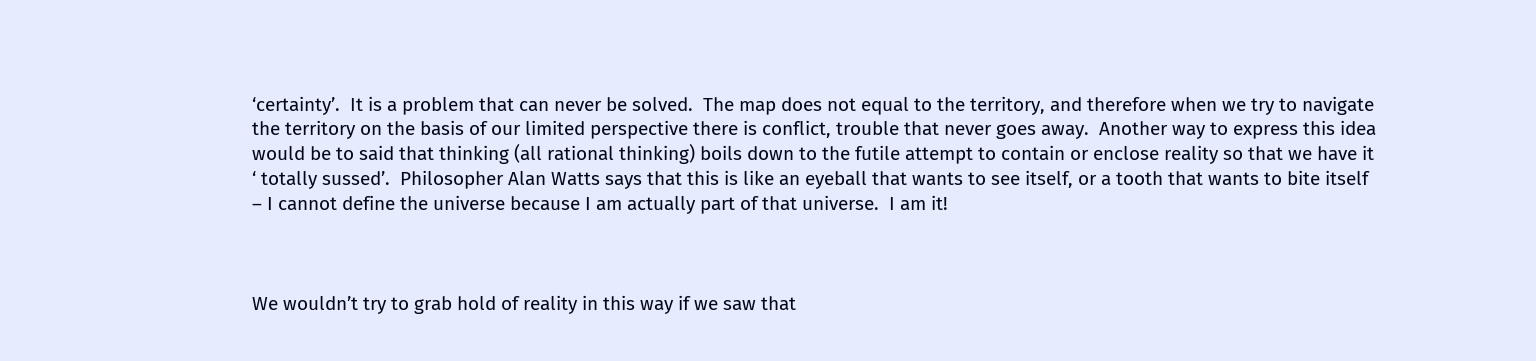‘certainty’.  It is a problem that can never be solved.  The map does not equal to the territory, and therefore when we try to navigate the territory on the basis of our limited perspective there is conflict, trouble that never goes away.  Another way to express this idea would be to said that thinking (all rational thinking) boils down to the futile attempt to contain or enclose reality so that we have it ‘ totally sussed’.  Philosopher Alan Watts says that this is like an eyeball that wants to see itself, or a tooth that wants to bite itself – I cannot define the universe because I am actually part of that universe.  I am it!



We wouldn’t try to grab hold of reality in this way if we saw that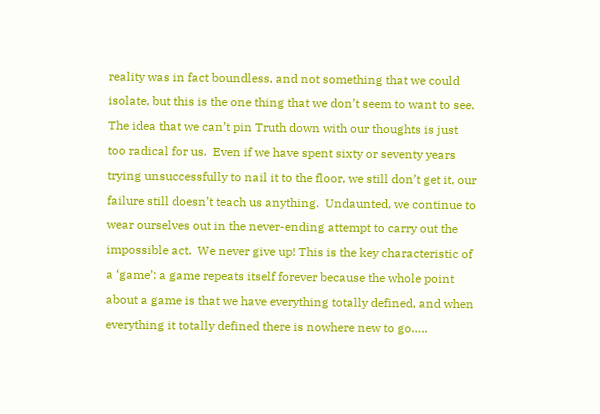reality was in fact boundless, and not something that we could isolate, but this is the one thing that we don’t seem to want to see.  The idea that we can’t pin Truth down with our thoughts is just too radical for us.  Even if we have spent sixty or seventy years trying unsuccessfully to nail it to the floor, we still don’t get it, our failure still doesn’t teach us anything.  Undaunted, we continue to wear ourselves out in the never-ending attempt to carry out the impossible act.  We never give up! This is the key characteristic of a ‘game’: a game repeats itself forever because the whole point about a game is that we have everything totally defined, and when everything it totally defined there is nowhere new to go…..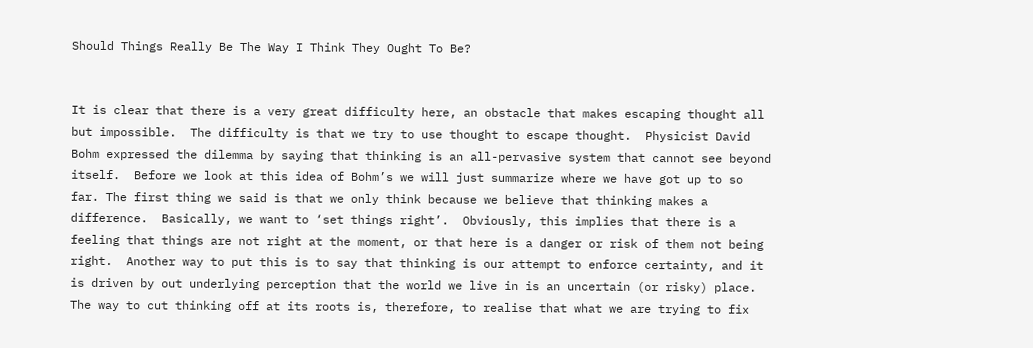Should Things Really Be The Way I Think They Ought To Be?


It is clear that there is a very great difficulty here, an obstacle that makes escaping thought all but impossible.  The difficulty is that we try to use thought to escape thought.  Physicist David Bohm expressed the dilemma by saying that thinking is an all-pervasive system that cannot see beyond itself.  Before we look at this idea of Bohm’s we will just summarize where we have got up to so far. The first thing we said is that we only think because we believe that thinking makes a difference.  Basically, we want to ‘set things right’.  Obviously, this implies that there is a feeling that things are not right at the moment, or that here is a danger or risk of them not being right.  Another way to put this is to say that thinking is our attempt to enforce certainty, and it is driven by out underlying perception that the world we live in is an uncertain (or risky) place.  The way to cut thinking off at its roots is, therefore, to realise that what we are trying to fix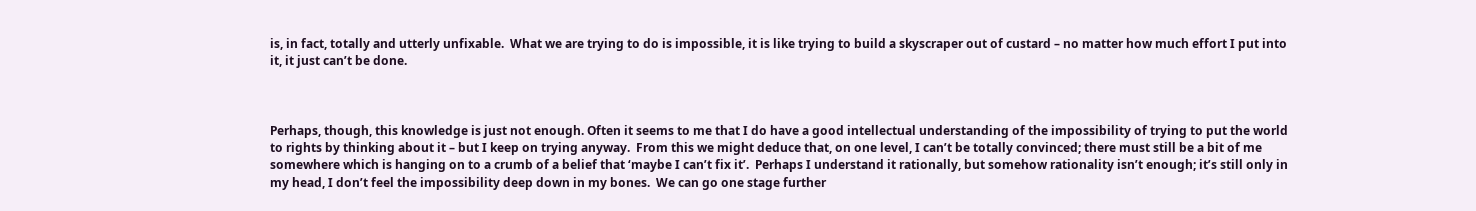is, in fact, totally and utterly unfixable.  What we are trying to do is impossible, it is like trying to build a skyscraper out of custard – no matter how much effort I put into it, it just can’t be done.



Perhaps, though, this knowledge is just not enough. Often it seems to me that I do have a good intellectual understanding of the impossibility of trying to put the world to rights by thinking about it – but I keep on trying anyway.  From this we might deduce that, on one level, I can’t be totally convinced; there must still be a bit of me somewhere which is hanging on to a crumb of a belief that ‘maybe I can’t fix it’.  Perhaps I understand it rationally, but somehow rationality isn’t enough; it’s still only in my head, I don’t feel the impossibility deep down in my bones.  We can go one stage further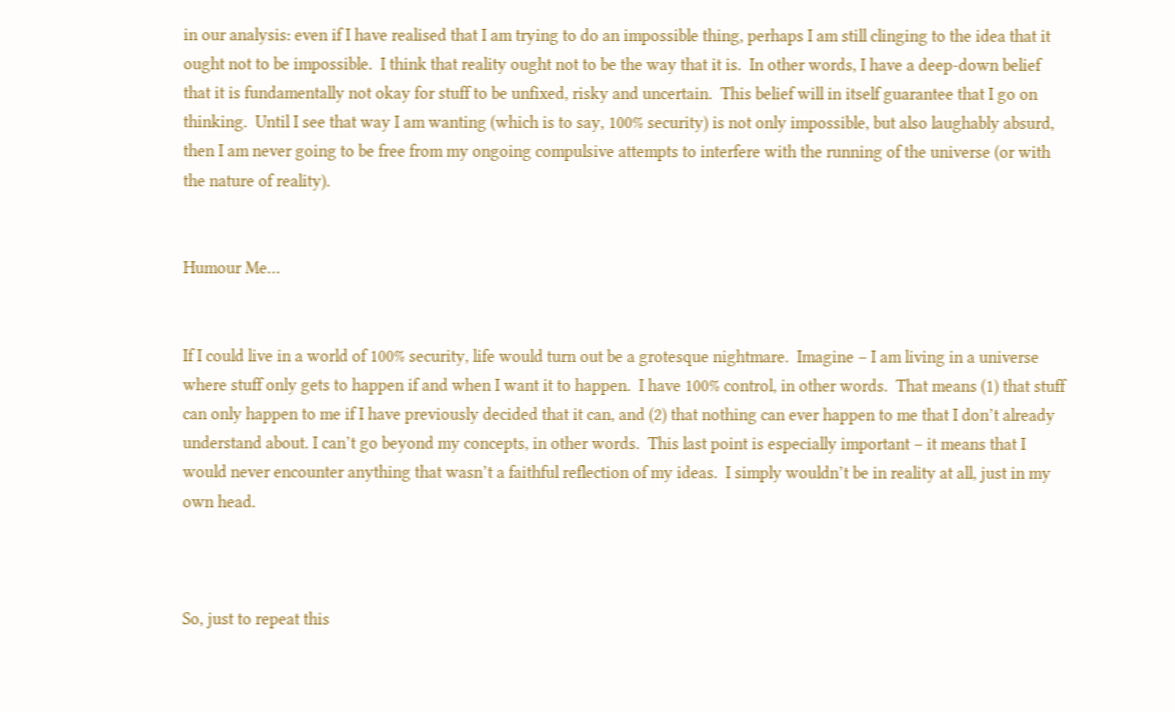in our analysis: even if I have realised that I am trying to do an impossible thing, perhaps I am still clinging to the idea that it ought not to be impossible.  I think that reality ought not to be the way that it is.  In other words, I have a deep-down belief that it is fundamentally not okay for stuff to be unfixed, risky and uncertain.  This belief will in itself guarantee that I go on thinking.  Until I see that way I am wanting (which is to say, 100% security) is not only impossible, but also laughably absurd, then I am never going to be free from my ongoing compulsive attempts to interfere with the running of the universe (or with the nature of reality).


Humour Me…


If I could live in a world of 100% security, life would turn out be a grotesque nightmare.  Imagine – I am living in a universe where stuff only gets to happen if and when I want it to happen.  I have 100% control, in other words.  That means (1) that stuff can only happen to me if I have previously decided that it can, and (2) that nothing can ever happen to me that I don’t already understand about. I can’t go beyond my concepts, in other words.  This last point is especially important – it means that I would never encounter anything that wasn’t a faithful reflection of my ideas.  I simply wouldn’t be in reality at all, just in my own head.



So, just to repeat this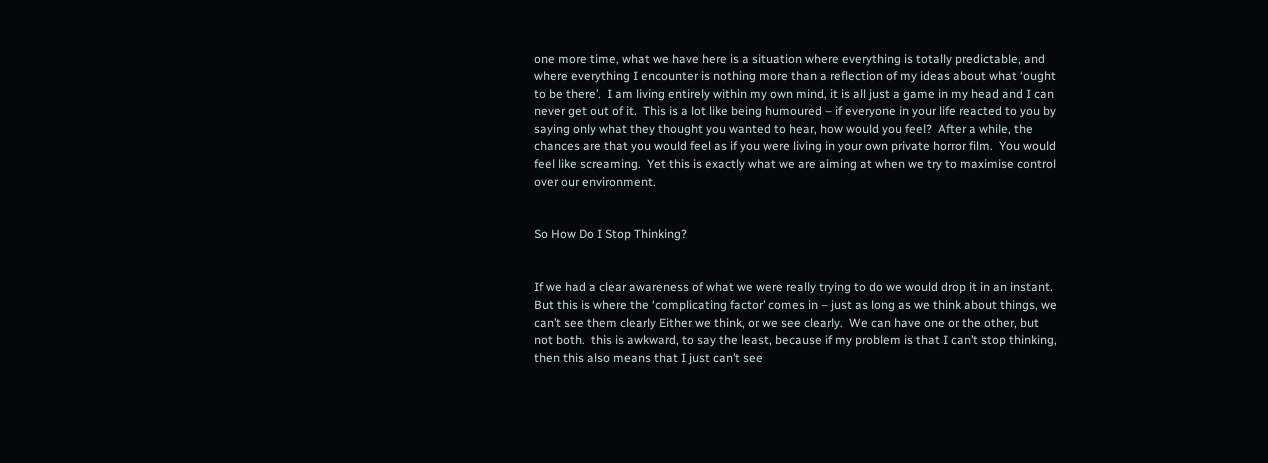one more time, what we have here is a situation where everything is totally predictable, and where everything I encounter is nothing more than a reflection of my ideas about what ‘ought to be there’.  I am living entirely within my own mind, it is all just a game in my head and I can never get out of it.  This is a lot like being humoured – if everyone in your life reacted to you by saying only what they thought you wanted to hear, how would you feel?  After a while, the chances are that you would feel as if you were living in your own private horror film.  You would feel like screaming.  Yet this is exactly what we are aiming at when we try to maximise control over our environment.


So How Do I Stop Thinking?


If we had a clear awareness of what we were really trying to do we would drop it in an instant.  But this is where the ‘complicating factor’ comes in – just as long as we think about things, we can’t see them clearly Either we think, or we see clearly.  We can have one or the other, but not both.  this is awkward, to say the least, because if my problem is that I can’t stop thinking, then this also means that I just can’t see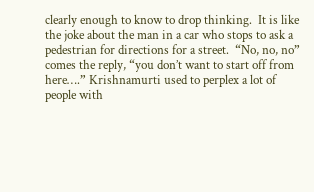clearly enough to know to drop thinking.  It is like the joke about the man in a car who stops to ask a pedestrian for directions for a street.  “No, no, no” comes the reply, “you don’t want to start off from here….” Krishnamurti used to perplex a lot of people with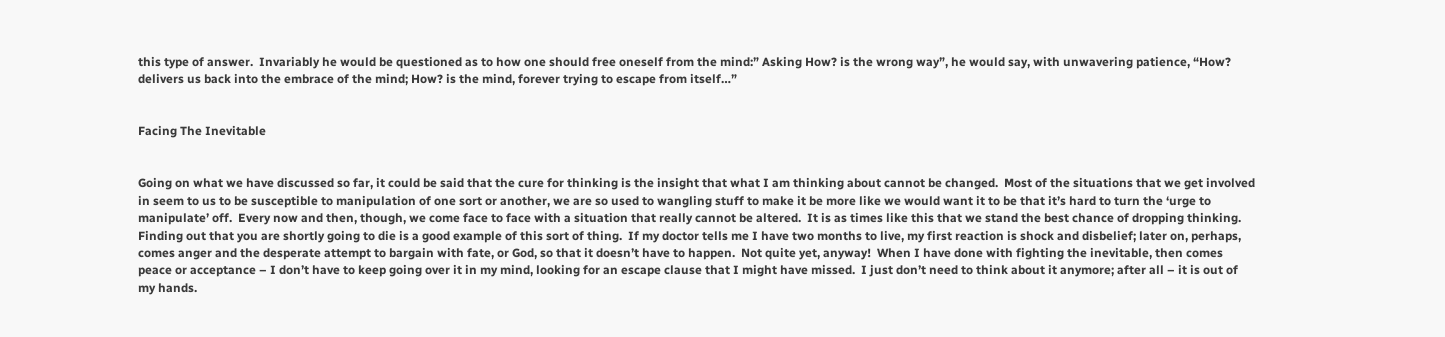this type of answer.  Invariably he would be questioned as to how one should free oneself from the mind:” Asking How? is the wrong way”, he would say, with unwavering patience, “How? delivers us back into the embrace of the mind; How? is the mind, forever trying to escape from itself…”


Facing The Inevitable


Going on what we have discussed so far, it could be said that the cure for thinking is the insight that what I am thinking about cannot be changed.  Most of the situations that we get involved in seem to us to be susceptible to manipulation of one sort or another, we are so used to wangling stuff to make it be more like we would want it to be that it’s hard to turn the ‘urge to manipulate’ off.  Every now and then, though, we come face to face with a situation that really cannot be altered.  It is as times like this that we stand the best chance of dropping thinking.  Finding out that you are shortly going to die is a good example of this sort of thing.  If my doctor tells me I have two months to live, my first reaction is shock and disbelief; later on, perhaps, comes anger and the desperate attempt to bargain with fate, or God, so that it doesn’t have to happen.  Not quite yet, anyway!  When I have done with fighting the inevitable, then comes peace or acceptance – I don’t have to keep going over it in my mind, looking for an escape clause that I might have missed.  I just don’t need to think about it anymore; after all – it is out of my hands.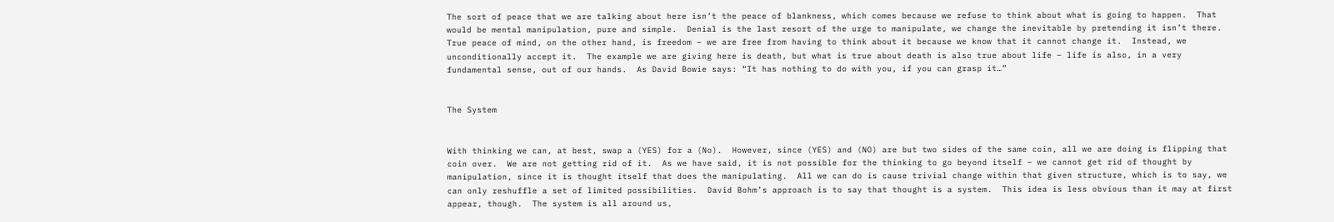The sort of peace that we are talking about here isn’t the peace of blankness, which comes because we refuse to think about what is going to happen.  That would be mental manipulation, pure and simple.  Denial is the last resort of the urge to manipulate, we change the inevitable by pretending it isn’t there.  True peace of mind, on the other hand, is freedom – we are free from having to think about it because we know that it cannot change it.  Instead, we unconditionally accept it.  The example we are giving here is death, but what is true about death is also true about life – life is also, in a very fundamental sense, out of our hands.  As David Bowie says: “It has nothing to do with you, if you can grasp it…”


The System


With thinking we can, at best, swap a (YES) for a (No).  However, since (YES) and (NO) are but two sides of the same coin, all we are doing is flipping that coin over.  We are not getting rid of it.  As we have said, it is not possible for the thinking to go beyond itself – we cannot get rid of thought by manipulation, since it is thought itself that does the manipulating.  All we can do is cause trivial change within that given structure, which is to say, we can only reshuffle a set of limited possibilities.  David Bohm’s approach is to say that thought is a system.  This idea is less obvious than it may at first appear, though.  The system is all around us,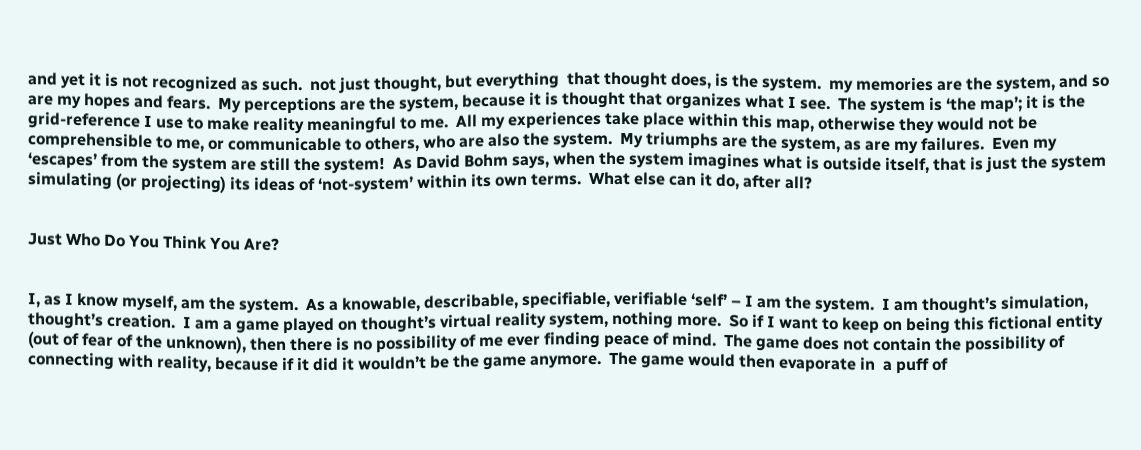and yet it is not recognized as such.  not just thought, but everything  that thought does, is the system.  my memories are the system, and so are my hopes and fears.  My perceptions are the system, because it is thought that organizes what I see.  The system is ‘the map’; it is the grid-reference I use to make reality meaningful to me.  All my experiences take place within this map, otherwise they would not be comprehensible to me, or communicable to others, who are also the system.  My triumphs are the system, as are my failures.  Even my ‘escapes’ from the system are still the system!  As David Bohm says, when the system imagines what is outside itself, that is just the system simulating (or projecting) its ideas of ‘not-system’ within its own terms.  What else can it do, after all?


Just Who Do You Think You Are?


I, as I know myself, am the system.  As a knowable, describable, specifiable, verifiable ‘self’ – I am the system.  I am thought’s simulation, thought’s creation.  I am a game played on thought’s virtual reality system, nothing more.  So if I want to keep on being this fictional entity (out of fear of the unknown), then there is no possibility of me ever finding peace of mind.  The game does not contain the possibility of connecting with reality, because if it did it wouldn’t be the game anymore.  The game would then evaporate in  a puff of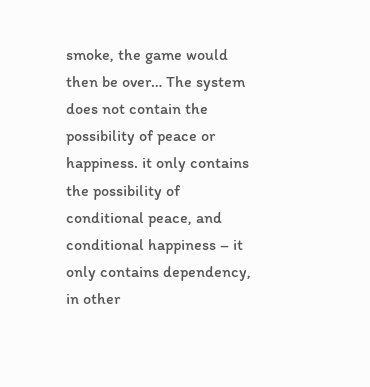smoke, the game would then be over… The system does not contain the possibility of peace or happiness. it only contains the possibility of conditional peace, and conditional happiness – it only contains dependency, in other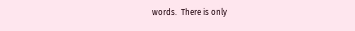words.  There is only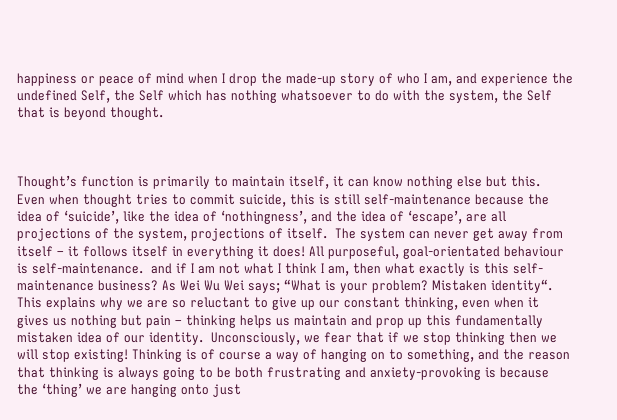happiness or peace of mind when I drop the made-up story of who I am, and experience the undefined Self, the Self which has nothing whatsoever to do with the system, the Self that is beyond thought.



Thought’s function is primarily to maintain itself, it can know nothing else but this.  Even when thought tries to commit suicide, this is still self-maintenance because the idea of ‘suicide’, like the idea of ‘nothingness’, and the idea of ‘escape’, are all projections of the system, projections of itself.  The system can never get away from itself – it follows itself in everything it does! All purposeful, goal-orientated behaviour is self-maintenance.  and if I am not what I think I am, then what exactly is this self-maintenance business? As Wei Wu Wei says; “What is your problem? Mistaken identity“. This explains why we are so reluctant to give up our constant thinking, even when it gives us nothing but pain – thinking helps us maintain and prop up this fundamentally mistaken idea of our identity.  Unconsciously, we fear that if we stop thinking then we will stop existing! Thinking is of course a way of hanging on to something, and the reason that thinking is always going to be both frustrating and anxiety-provoking is because the ‘thing’ we are hanging onto just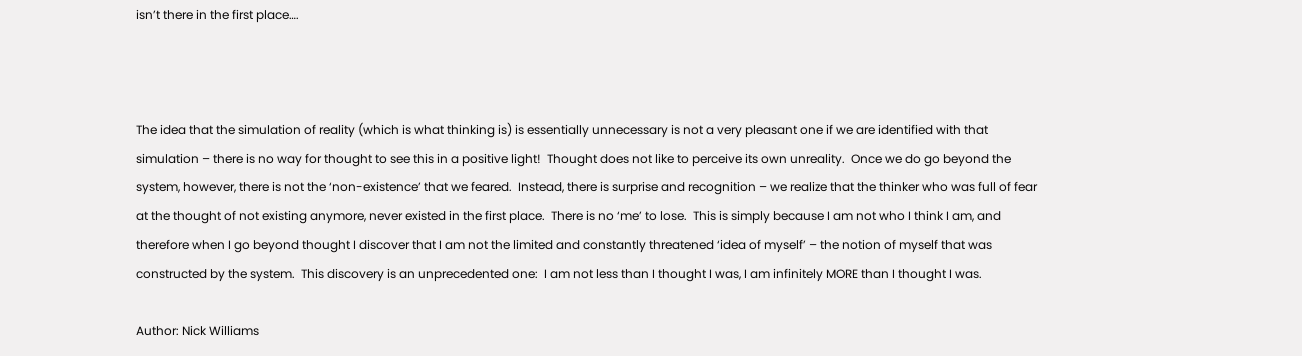isn’t there in the first place….



The idea that the simulation of reality (which is what thinking is) is essentially unnecessary is not a very pleasant one if we are identified with that simulation – there is no way for thought to see this in a positive light!  Thought does not like to perceive its own unreality.  Once we do go beyond the system, however, there is not the ‘non-existence’ that we feared.  Instead, there is surprise and recognition – we realize that the thinker who was full of fear at the thought of not existing anymore, never existed in the first place.  There is no ‘me’ to lose.  This is simply because I am not who I think I am, and therefore when I go beyond thought I discover that I am not the limited and constantly threatened ‘idea of myself’ – the notion of myself that was constructed by the system.  This discovery is an unprecedented one:  I am not less than I thought I was, I am infinitely MORE than I thought I was.

Author: Nick Williams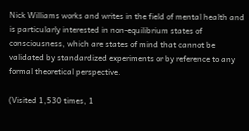Nick Williams works and writes in the field of mental health and is particularly interested in non-equilibrium states of consciousness, which are states of mind that cannot be validated by standardized experiments or by reference to any formal theoretical perspective.

(Visited 1,530 times, 1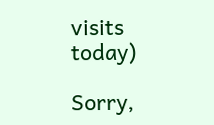visits today)

Sorry,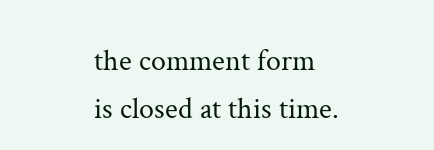the comment form is closed at this time.